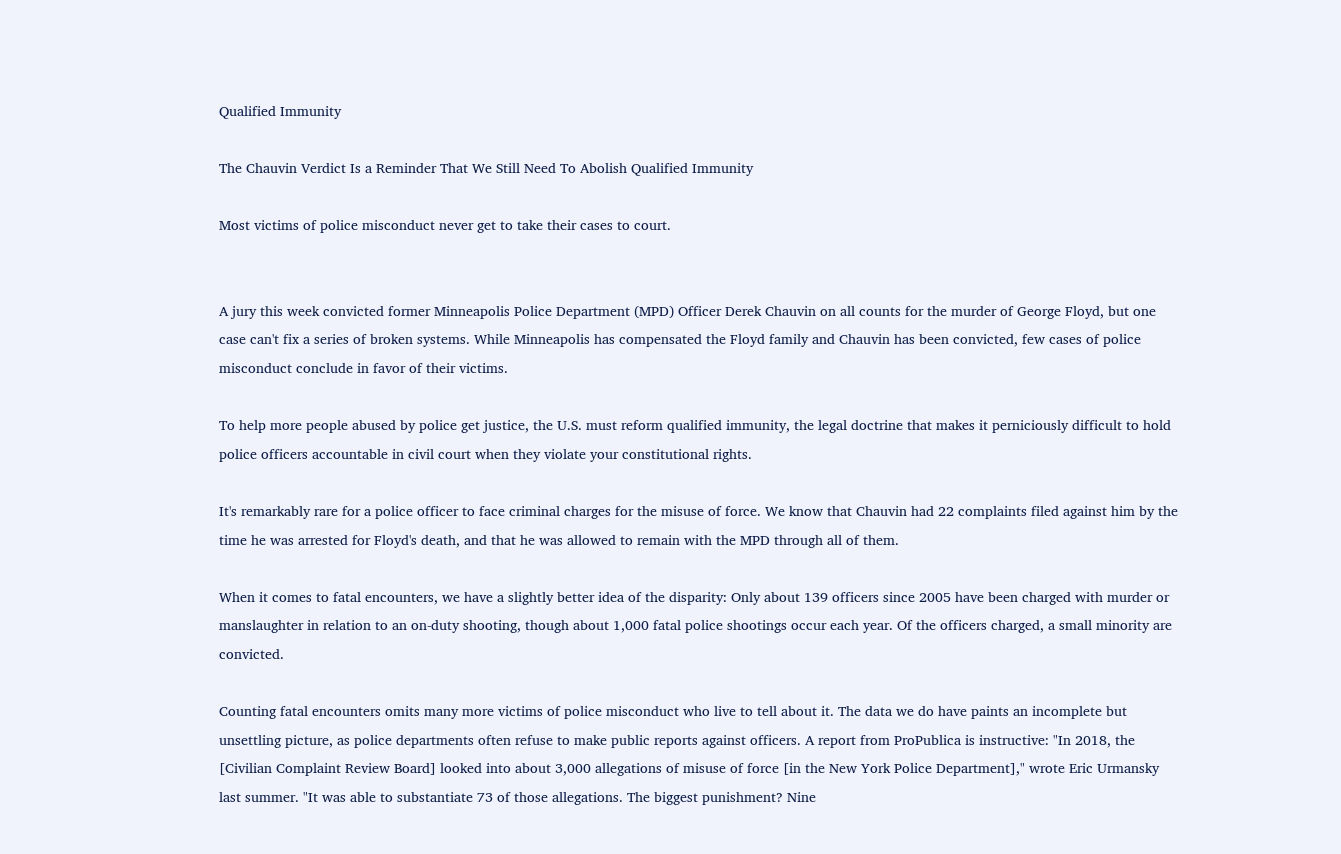Qualified Immunity

The Chauvin Verdict Is a Reminder That We Still Need To Abolish Qualified Immunity

Most victims of police misconduct never get to take their cases to court.


A jury this week convicted former Minneapolis Police Department (MPD) Officer Derek Chauvin on all counts for the murder of George Floyd, but one case can't fix a series of broken systems. While Minneapolis has compensated the Floyd family and Chauvin has been convicted, few cases of police misconduct conclude in favor of their victims.

To help more people abused by police get justice, the U.S. must reform qualified immunity, the legal doctrine that makes it perniciously difficult to hold police officers accountable in civil court when they violate your constitutional rights.

It's remarkably rare for a police officer to face criminal charges for the misuse of force. We know that Chauvin had 22 complaints filed against him by the time he was arrested for Floyd's death, and that he was allowed to remain with the MPD through all of them.

When it comes to fatal encounters, we have a slightly better idea of the disparity: Only about 139 officers since 2005 have been charged with murder or manslaughter in relation to an on-duty shooting, though about 1,000 fatal police shootings occur each year. Of the officers charged, a small minority are convicted.

Counting fatal encounters omits many more victims of police misconduct who live to tell about it. The data we do have paints an incomplete but unsettling picture, as police departments often refuse to make public reports against officers. A report from ProPublica is instructive: "In 2018, the [Civilian Complaint Review Board] looked into about 3,000 allegations of misuse of force [in the New York Police Department]," wrote Eric Urmansky last summer. "It was able to substantiate 73 of those allegations. The biggest punishment? Nine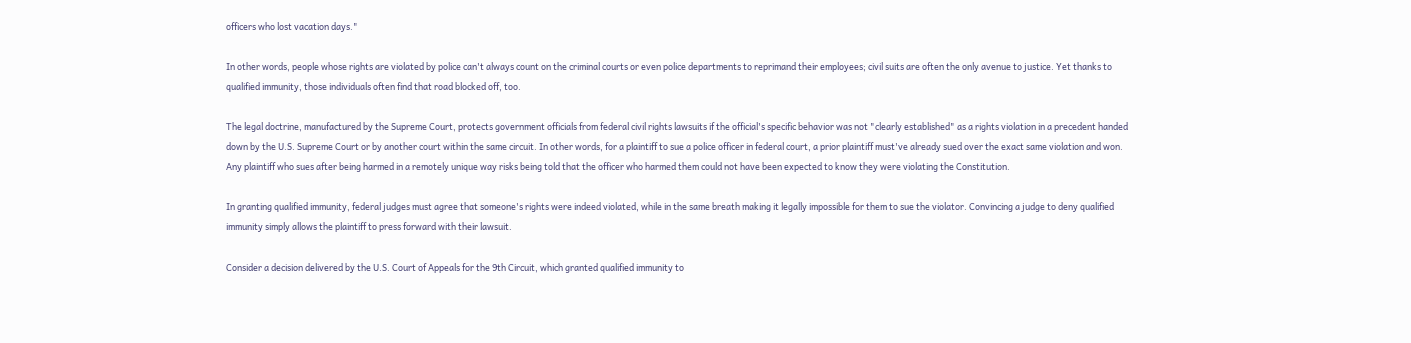officers who lost vacation days."

In other words, people whose rights are violated by police can't always count on the criminal courts or even police departments to reprimand their employees; civil suits are often the only avenue to justice. Yet thanks to qualified immunity, those individuals often find that road blocked off, too.

The legal doctrine, manufactured by the Supreme Court, protects government officials from federal civil rights lawsuits if the official's specific behavior was not "clearly established" as a rights violation in a precedent handed down by the U.S. Supreme Court or by another court within the same circuit. In other words, for a plaintiff to sue a police officer in federal court, a prior plaintiff must've already sued over the exact same violation and won. Any plaintiff who sues after being harmed in a remotely unique way risks being told that the officer who harmed them could not have been expected to know they were violating the Constitution.

In granting qualified immunity, federal judges must agree that someone's rights were indeed violated, while in the same breath making it legally impossible for them to sue the violator. Convincing a judge to deny qualified immunity simply allows the plaintiff to press forward with their lawsuit.

Consider a decision delivered by the U.S. Court of Appeals for the 9th Circuit, which granted qualified immunity to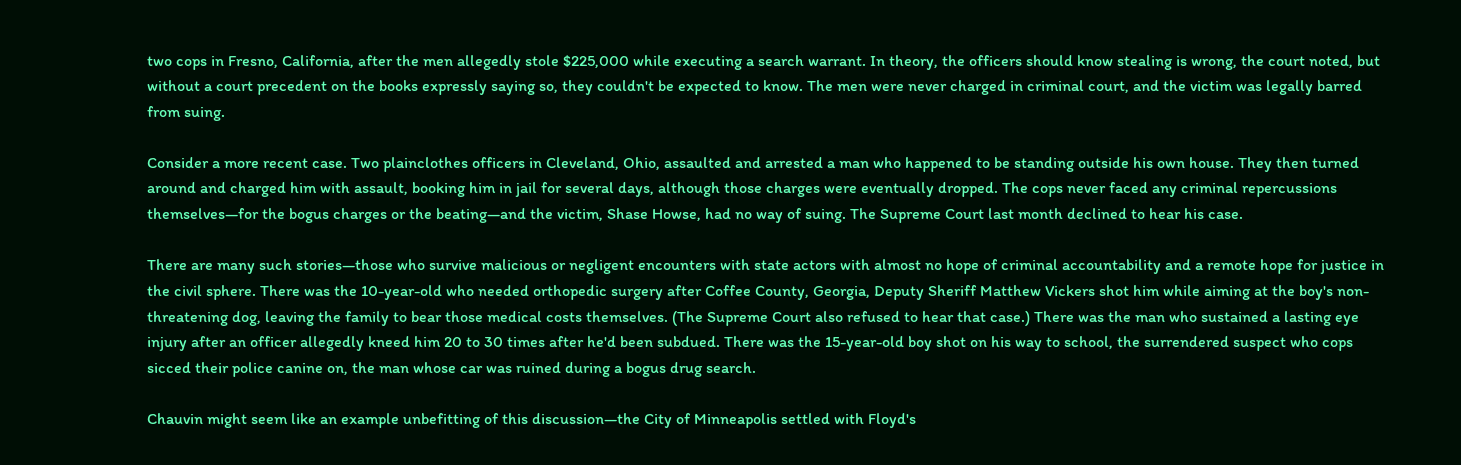two cops in Fresno, California, after the men allegedly stole $225,000 while executing a search warrant. In theory, the officers should know stealing is wrong, the court noted, but without a court precedent on the books expressly saying so, they couldn't be expected to know. The men were never charged in criminal court, and the victim was legally barred from suing.

Consider a more recent case. Two plainclothes officers in Cleveland, Ohio, assaulted and arrested a man who happened to be standing outside his own house. They then turned around and charged him with assault, booking him in jail for several days, although those charges were eventually dropped. The cops never faced any criminal repercussions themselves—for the bogus charges or the beating—and the victim, Shase Howse, had no way of suing. The Supreme Court last month declined to hear his case.

There are many such stories—those who survive malicious or negligent encounters with state actors with almost no hope of criminal accountability and a remote hope for justice in the civil sphere. There was the 10-year-old who needed orthopedic surgery after Coffee County, Georgia, Deputy Sheriff Matthew Vickers shot him while aiming at the boy's non-threatening dog, leaving the family to bear those medical costs themselves. (The Supreme Court also refused to hear that case.) There was the man who sustained a lasting eye injury after an officer allegedly kneed him 20 to 30 times after he'd been subdued. There was the 15-year-old boy shot on his way to school, the surrendered suspect who cops sicced their police canine on, the man whose car was ruined during a bogus drug search.

Chauvin might seem like an example unbefitting of this discussion—the City of Minneapolis settled with Floyd's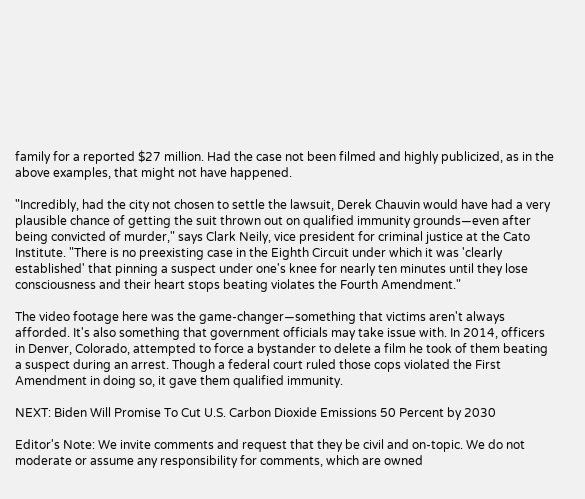family for a reported $27 million. Had the case not been filmed and highly publicized, as in the above examples, that might not have happened.

"Incredibly, had the city not chosen to settle the lawsuit, Derek Chauvin would have had a very plausible chance of getting the suit thrown out on qualified immunity grounds—even after being convicted of murder," says Clark Neily, vice president for criminal justice at the Cato Institute. "There is no preexisting case in the Eighth Circuit under which it was 'clearly established' that pinning a suspect under one's knee for nearly ten minutes until they lose consciousness and their heart stops beating violates the Fourth Amendment."

The video footage here was the game-changer—something that victims aren't always afforded. It's also something that government officials may take issue with. In 2014, officers in Denver, Colorado, attempted to force a bystander to delete a film he took of them beating a suspect during an arrest. Though a federal court ruled those cops violated the First Amendment in doing so, it gave them qualified immunity.

NEXT: Biden Will Promise To Cut U.S. Carbon Dioxide Emissions 50 Percent by 2030

Editor's Note: We invite comments and request that they be civil and on-topic. We do not moderate or assume any responsibility for comments, which are owned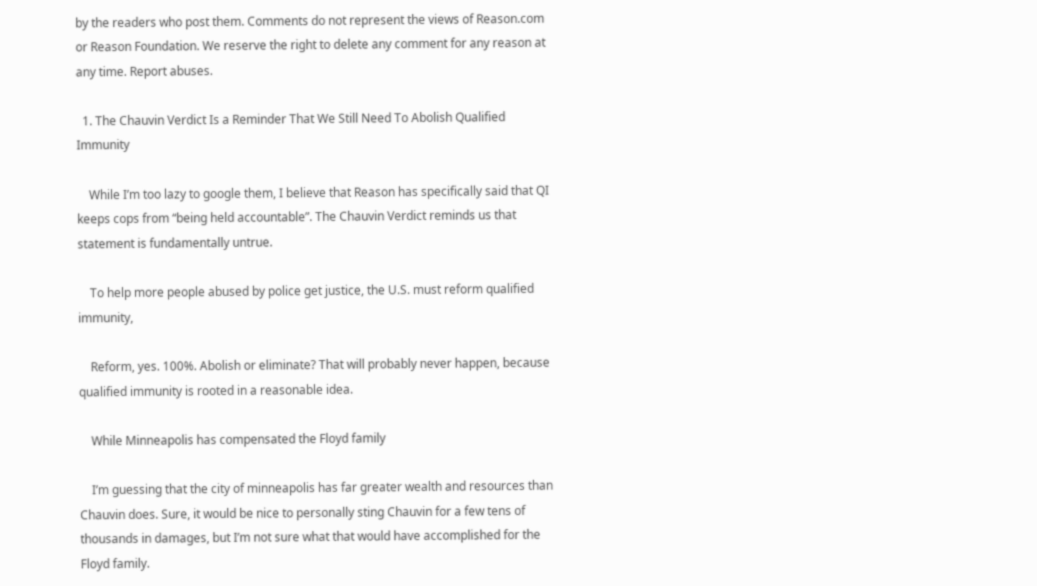by the readers who post them. Comments do not represent the views of Reason.com or Reason Foundation. We reserve the right to delete any comment for any reason at any time. Report abuses.

  1. The Chauvin Verdict Is a Reminder That We Still Need To Abolish Qualified Immunity

    While I’m too lazy to google them, I believe that Reason has specifically said that QI keeps cops from “being held accountable”. The Chauvin Verdict reminds us that statement is fundamentally untrue.

    To help more people abused by police get justice, the U.S. must reform qualified immunity,

    Reform, yes. 100%. Abolish or eliminate? That will probably never happen, because qualified immunity is rooted in a reasonable idea.

    While Minneapolis has compensated the Floyd family

    I’m guessing that the city of minneapolis has far greater wealth and resources than Chauvin does. Sure, it would be nice to personally sting Chauvin for a few tens of thousands in damages, but I’m not sure what that would have accomplished for the Floyd family.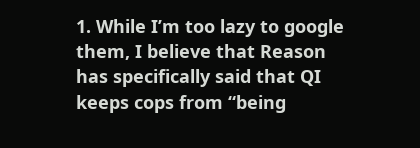1. While I’m too lazy to google them, I believe that Reason has specifically said that QI keeps cops from “being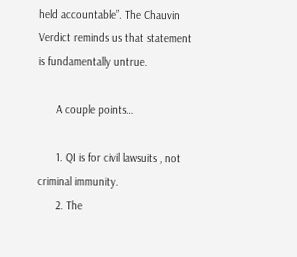held accountable”. The Chauvin Verdict reminds us that statement is fundamentally untrue.

      A couple points…

      1. QI is for civil lawsuits , not criminal immunity.
      2. The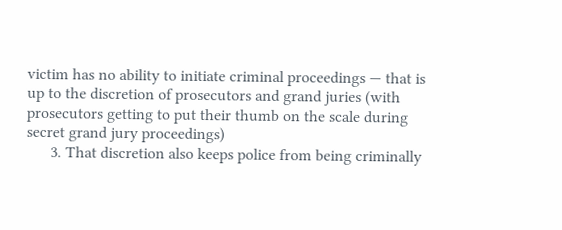victim has no ability to initiate criminal proceedings — that is up to the discretion of prosecutors and grand juries (with prosecutors getting to put their thumb on the scale during secret grand jury proceedings)
      3. That discretion also keeps police from being criminally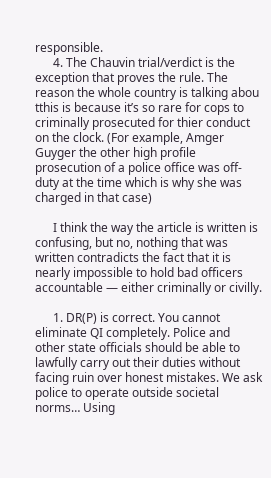responsible.
      4. The Chauvin trial/verdict is the exception that proves the rule. The reason the whole country is talking abou tthis is because it’s so rare for cops to criminally prosecuted for thier conduct on the clock. (For example, Amger Guyger the other high profile prosecution of a police office was off-duty at the time which is why she was charged in that case)

      I think the way the article is written is confusing, but no, nothing that was written contradicts the fact that it is nearly impossible to hold bad officers accountable — either criminally or civilly.

      1. DR(P) is correct. You cannot eliminate QI completely. Police and other state officials should be able to lawfully carry out their duties without facing ruin over honest mistakes. We ask police to operate outside societal norms… Using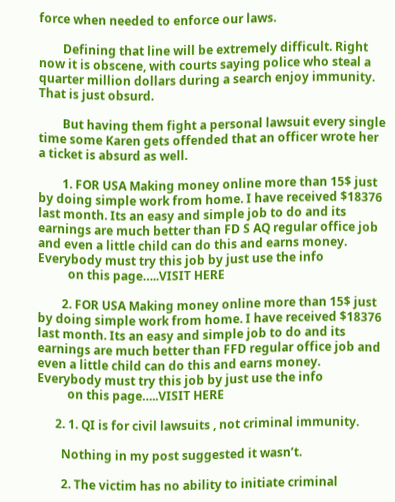force when needed to enforce our laws.

        Defining that line will be extremely difficult. Right now it is obscene, with courts saying police who steal a quarter million dollars during a search enjoy immunity. That is just obsurd.

        But having them fight a personal lawsuit every single time some Karen gets offended that an officer wrote her a ticket is absurd as well.

        1. FOR USA Making money online more than 15$ just by doing simple work from home. I have received $18376 last month. Its an easy and simple job to do and its earnings are much better than FD S AQ regular office job and even a little child can do this and earns money. Everybody must try this job by just use the info
          on this page…..VISIT HERE

        2. FOR USA Making money online more than 15$ just by doing simple work from home. I have received $18376 last month. Its an easy and simple job to do and its earnings are much better than FFD regular office job and even a little child can do this and earns money. Everybody must try this job by just use the info
          on this page…..VISIT HERE

      2. 1. QI is for civil lawsuits , not criminal immunity.

        Nothing in my post suggested it wasn’t.

        2. The victim has no ability to initiate criminal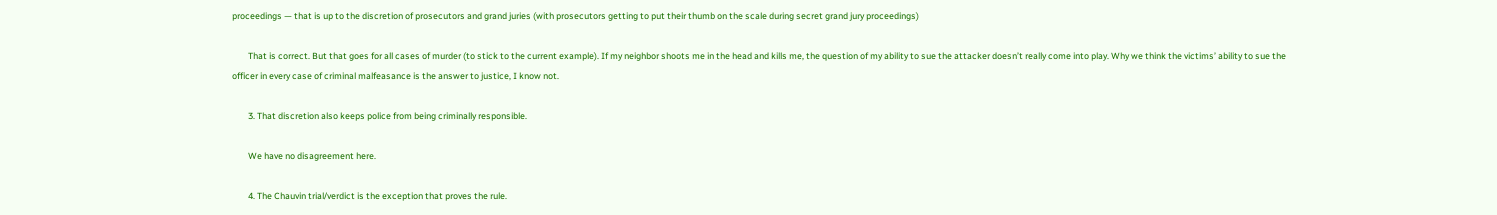proceedings — that is up to the discretion of prosecutors and grand juries (with prosecutors getting to put their thumb on the scale during secret grand jury proceedings)

        That is correct. But that goes for all cases of murder (to stick to the current example). If my neighbor shoots me in the head and kills me, the question of my ability to sue the attacker doesn’t really come into play. Why we think the victims’ ability to sue the officer in every case of criminal malfeasance is the answer to justice, I know not.

        3. That discretion also keeps police from being criminally responsible.

        We have no disagreement here.

        4. The Chauvin trial/verdict is the exception that proves the rule.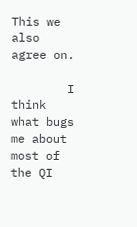This we also agree on.

        I think what bugs me about most of the QI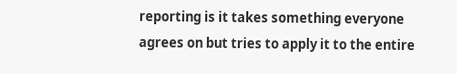reporting is it takes something everyone agrees on but tries to apply it to the entire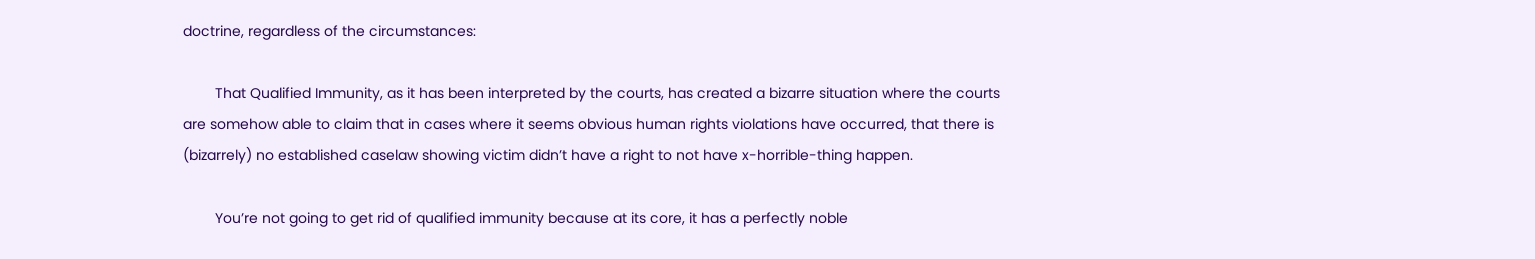doctrine, regardless of the circumstances:

        That Qualified Immunity, as it has been interpreted by the courts, has created a bizarre situation where the courts are somehow able to claim that in cases where it seems obvious human rights violations have occurred, that there is (bizarrely) no established caselaw showing victim didn’t have a right to not have x-horrible-thing happen.

        You’re not going to get rid of qualified immunity because at its core, it has a perfectly noble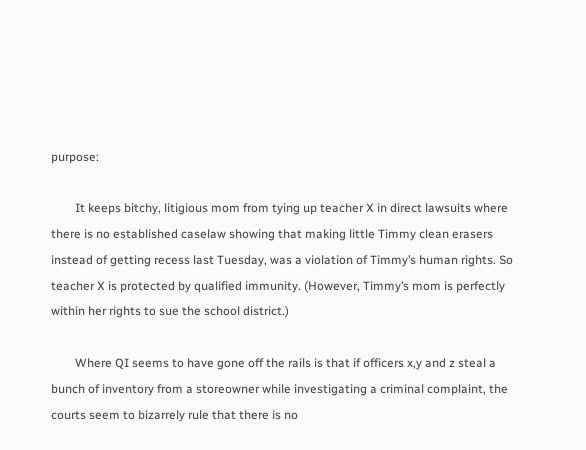purpose:

        It keeps bitchy, litigious mom from tying up teacher X in direct lawsuits where there is no established caselaw showing that making little Timmy clean erasers instead of getting recess last Tuesday, was a violation of Timmy’s human rights. So teacher X is protected by qualified immunity. (However, Timmy’s mom is perfectly within her rights to sue the school district.)

        Where QI seems to have gone off the rails is that if officers x,y and z steal a bunch of inventory from a storeowner while investigating a criminal complaint, the courts seem to bizarrely rule that there is no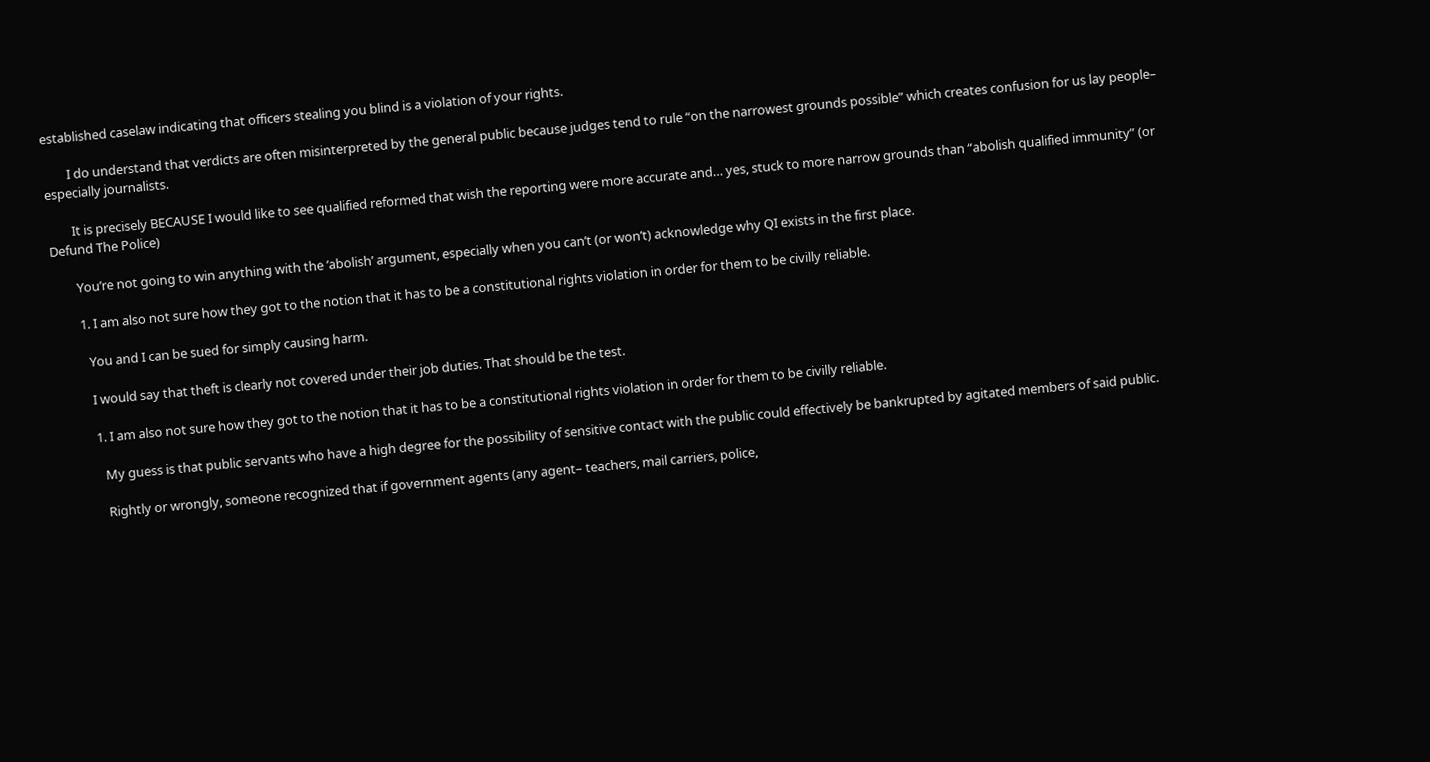established caselaw indicating that officers stealing you blind is a violation of your rights.

        I do understand that verdicts are often misinterpreted by the general public because judges tend to rule “on the narrowest grounds possible” which creates confusion for us lay people– especially journalists.

        It is precisely BECAUSE I would like to see qualified reformed that wish the reporting were more accurate and… yes, stuck to more narrow grounds than “abolish qualified immunity” (or Defund The Police)

        You’re not going to win anything with the ‘abolish’ argument, especially when you can’t (or won’t) acknowledge why QI exists in the first place.

        1. I am also not sure how they got to the notion that it has to be a constitutional rights violation in order for them to be civilly reliable.

          You and I can be sued for simply causing harm.

          I would say that theft is clearly not covered under their job duties. That should be the test.

          1. I am also not sure how they got to the notion that it has to be a constitutional rights violation in order for them to be civilly reliable.

            My guess is that public servants who have a high degree for the possibility of sensitive contact with the public could effectively be bankrupted by agitated members of said public.

            Rightly or wrongly, someone recognized that if government agents (any agent– teachers, mail carriers, police,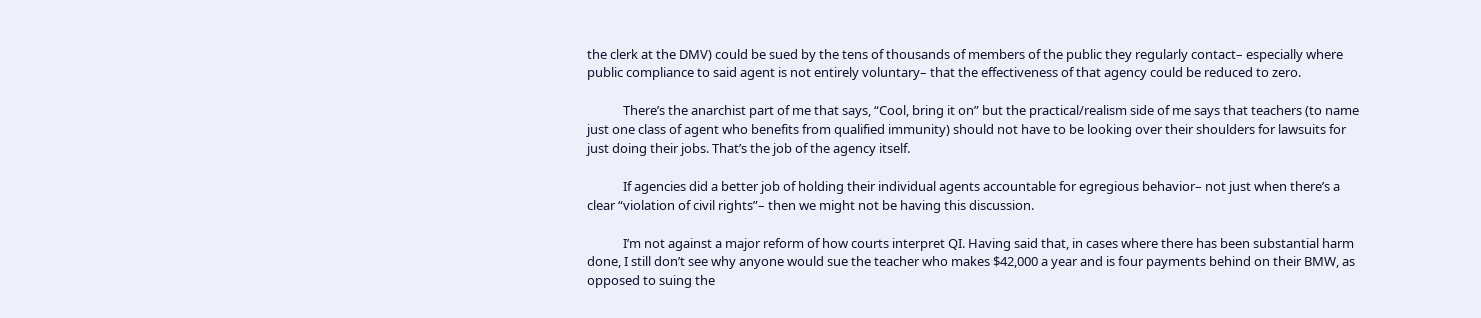the clerk at the DMV) could be sued by the tens of thousands of members of the public they regularly contact– especially where public compliance to said agent is not entirely voluntary– that the effectiveness of that agency could be reduced to zero.

            There’s the anarchist part of me that says, “Cool, bring it on” but the practical/realism side of me says that teachers (to name just one class of agent who benefits from qualified immunity) should not have to be looking over their shoulders for lawsuits for just doing their jobs. That’s the job of the agency itself.

            If agencies did a better job of holding their individual agents accountable for egregious behavior– not just when there’s a clear “violation of civil rights”– then we might not be having this discussion.

            I’m not against a major reform of how courts interpret QI. Having said that, in cases where there has been substantial harm done, I still don’t see why anyone would sue the teacher who makes $42,000 a year and is four payments behind on their BMW, as opposed to suing the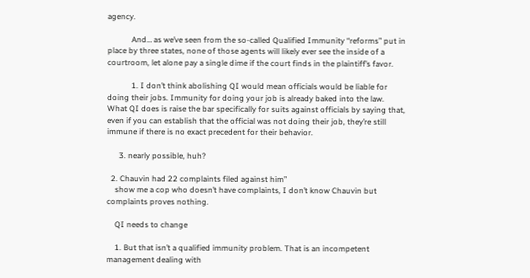agency.

            And… as we’ve seen from the so-called Qualified Immunity “reforms” put in place by three states, none of those agents will likely ever see the inside of a courtroom, let alone pay a single dime if the court finds in the plaintiff’s favor.

            1. I don’t think abolishing QI would mean officials would be liable for doing their jobs. Immunity for doing your job is already baked into the law. What QI does is raise the bar specifically for suits against officials by saying that, even if you can establish that the official was not doing their job, they’re still immune if there is no exact precedent for their behavior.

      3. nearly possible, huh?

  2. Chauvin had 22 complaints filed against him”
    show me a cop who doesn’t have complaints, I don’t know Chauvin but complaints proves nothing.

    QI needs to change

    1. But that isn’t a qualified immunity problem. That is an incompetent management dealing with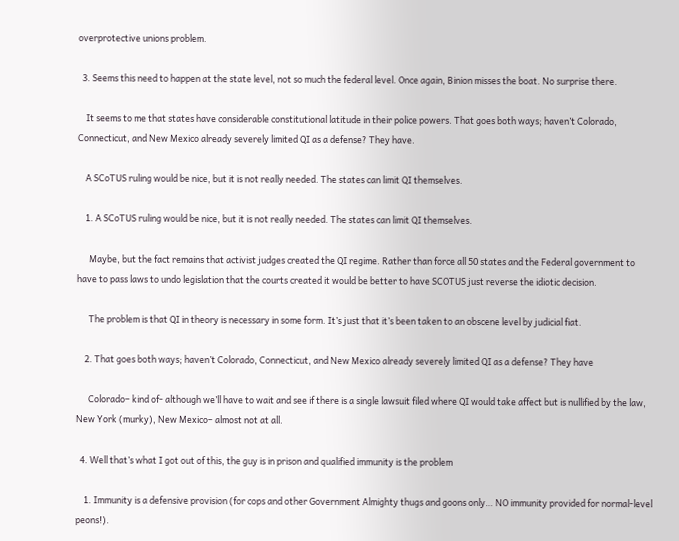overprotective unions problem.

  3. Seems this need to happen at the state level, not so much the federal level. Once again, Binion misses the boat. No surprise there.

    It seems to me that states have considerable constitutional latitude in their police powers. That goes both ways; haven’t Colorado, Connecticut, and New Mexico already severely limited QI as a defense? They have.

    A SCoTUS ruling would be nice, but it is not really needed. The states can limit QI themselves.

    1. A SCoTUS ruling would be nice, but it is not really needed. The states can limit QI themselves.

      Maybe, but the fact remains that activist judges created the QI regime. Rather than force all 50 states and the Federal government to have to pass laws to undo legislation that the courts created it would be better to have SCOTUS just reverse the idiotic decision.

      The problem is that QI in theory is necessary in some form. It’s just that it’s been taken to an obscene level by judicial fiat.

    2. That goes both ways; haven’t Colorado, Connecticut, and New Mexico already severely limited QI as a defense? They have

      Colorado– kind of- although we’ll have to wait and see if there is a single lawsuit filed where QI would take affect but is nullified by the law, New York (murky), New Mexico– almost not at all.

  4. Well that’s what I got out of this, the guy is in prison and qualified immunity is the problem

    1. Immunity is a defensive provision (for cops and other Government Almighty thugs and goons only… NO immunity provided for normal-level peons!).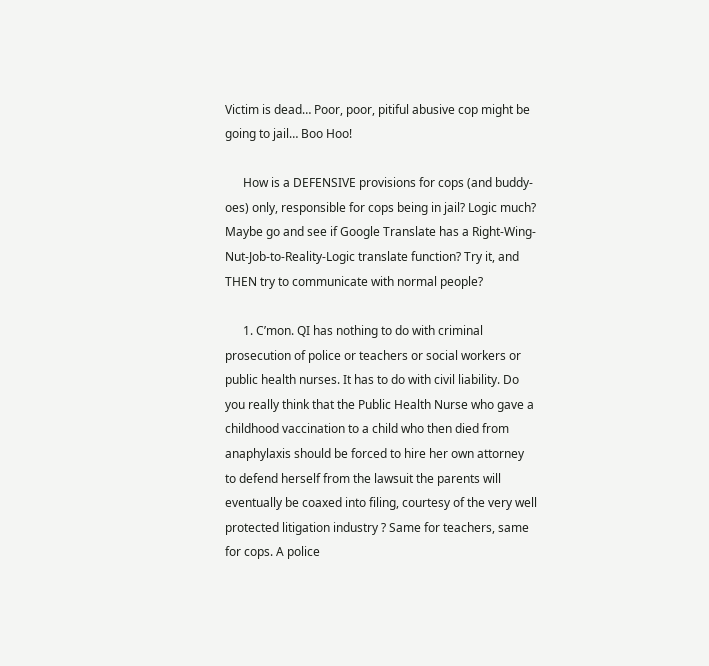Victim is dead… Poor, poor, pitiful abusive cop might be going to jail… Boo Hoo!

      How is a DEFENSIVE provisions for cops (and buddy-oes) only, responsible for cops being in jail? Logic much? Maybe go and see if Google Translate has a Right-Wing-Nut-Job-to-Reality-Logic translate function? Try it, and THEN try to communicate with normal people?

      1. C’mon. QI has nothing to do with criminal prosecution of police or teachers or social workers or public health nurses. It has to do with civil liability. Do you really think that the Public Health Nurse who gave a childhood vaccination to a child who then died from anaphylaxis should be forced to hire her own attorney to defend herself from the lawsuit the parents will eventually be coaxed into filing, courtesy of the very well protected litigation industry ? Same for teachers, same for cops. A police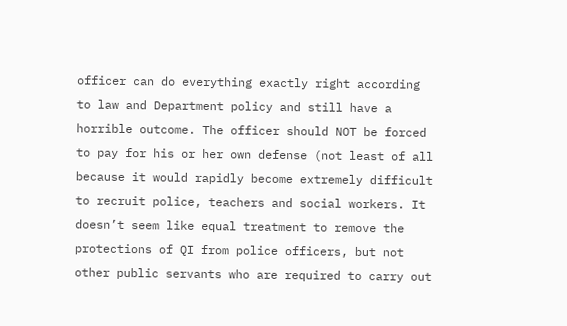officer can do everything exactly right according to law and Department policy and still have a horrible outcome. The officer should NOT be forced to pay for his or her own defense (not least of all because it would rapidly become extremely difficult to recruit police, teachers and social workers. It doesn’t seem like equal treatment to remove the protections of QI from police officers, but not other public servants who are required to carry out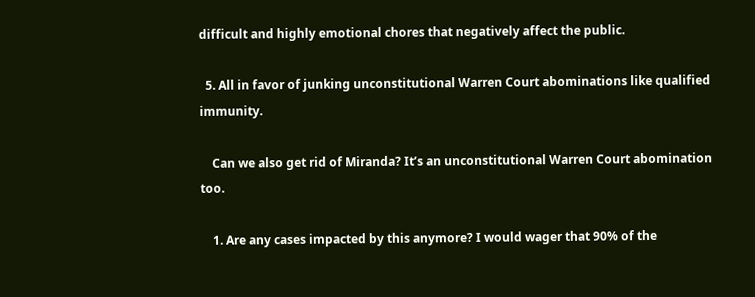difficult and highly emotional chores that negatively affect the public.

  5. All in favor of junking unconstitutional Warren Court abominations like qualified immunity.

    Can we also get rid of Miranda? It’s an unconstitutional Warren Court abomination too.

    1. Are any cases impacted by this anymore? I would wager that 90% of the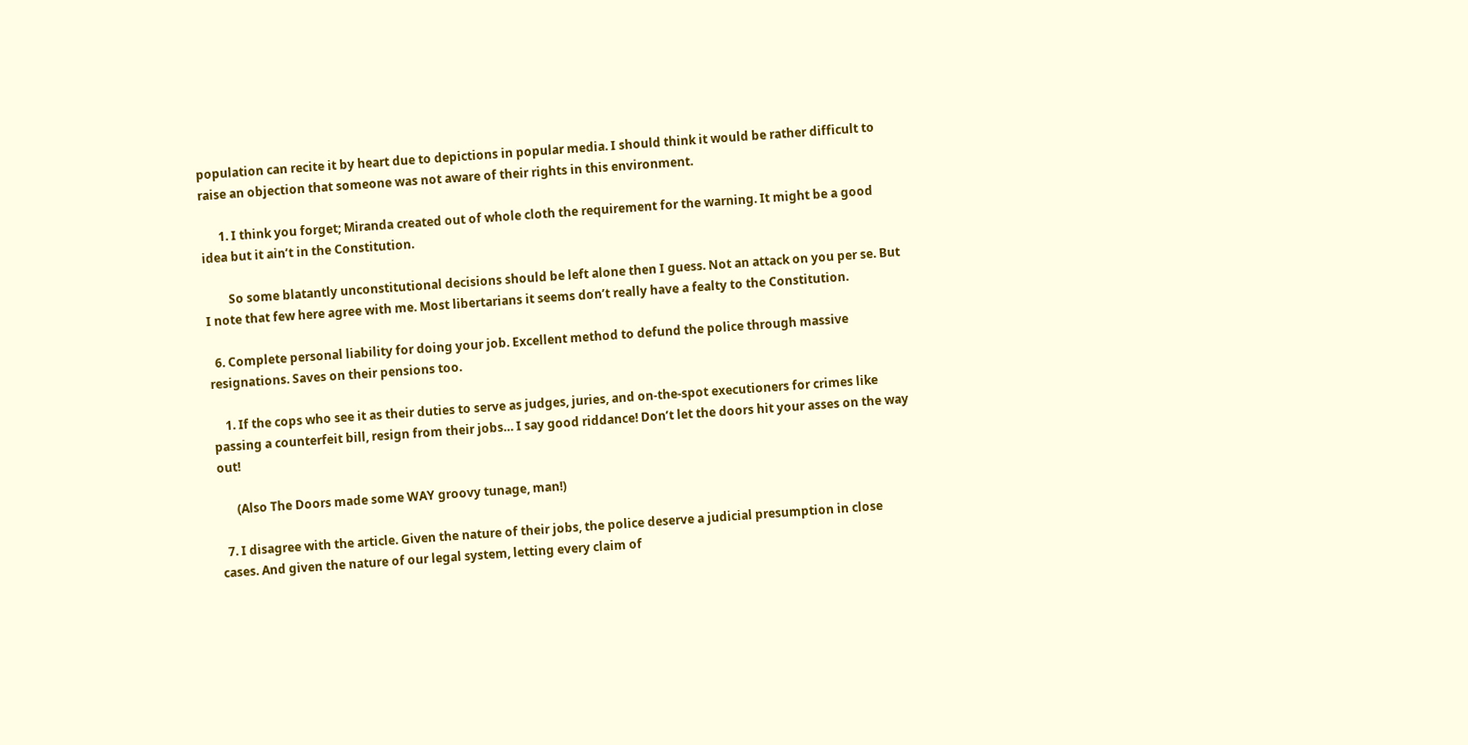population can recite it by heart due to depictions in popular media. I should think it would be rather difficult to raise an objection that someone was not aware of their rights in this environment.

      1. I think you forget; Miranda created out of whole cloth the requirement for the warning. It might be a good idea but it ain’t in the Constitution.

        So some blatantly unconstitutional decisions should be left alone then I guess. Not an attack on you per se. But I note that few here agree with me. Most libertarians it seems don’t really have a fealty to the Constitution.

  6. Complete personal liability for doing your job. Excellent method to defund the police through massive resignations. Saves on their pensions too.

    1. If the cops who see it as their duties to serve as judges, juries, and on-the-spot executioners for crimes like passing a counterfeit bill, resign from their jobs… I say good riddance! Don’t let the doors hit your asses on the way out!

      (Also The Doors made some WAY groovy tunage, man!)

  7. I disagree with the article. Given the nature of their jobs, the police deserve a judicial presumption in close cases. And given the nature of our legal system, letting every claim of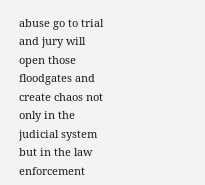abuse go to trial and jury will open those floodgates and create chaos not only in the judicial system but in the law enforcement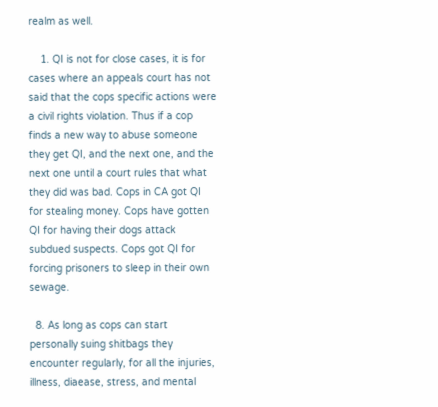realm as well.

    1. QI is not for close cases, it is for cases where an appeals court has not said that the cops specific actions were a civil rights violation. Thus if a cop finds a new way to abuse someone they get QI, and the next one, and the next one until a court rules that what they did was bad. Cops in CA got QI for stealing money. Cops have gotten QI for having their dogs attack subdued suspects. Cops got QI for forcing prisoners to sleep in their own sewage.

  8. As long as cops can start personally suing shitbags they encounter regularly, for all the injuries, illness, diaease, stress, and mental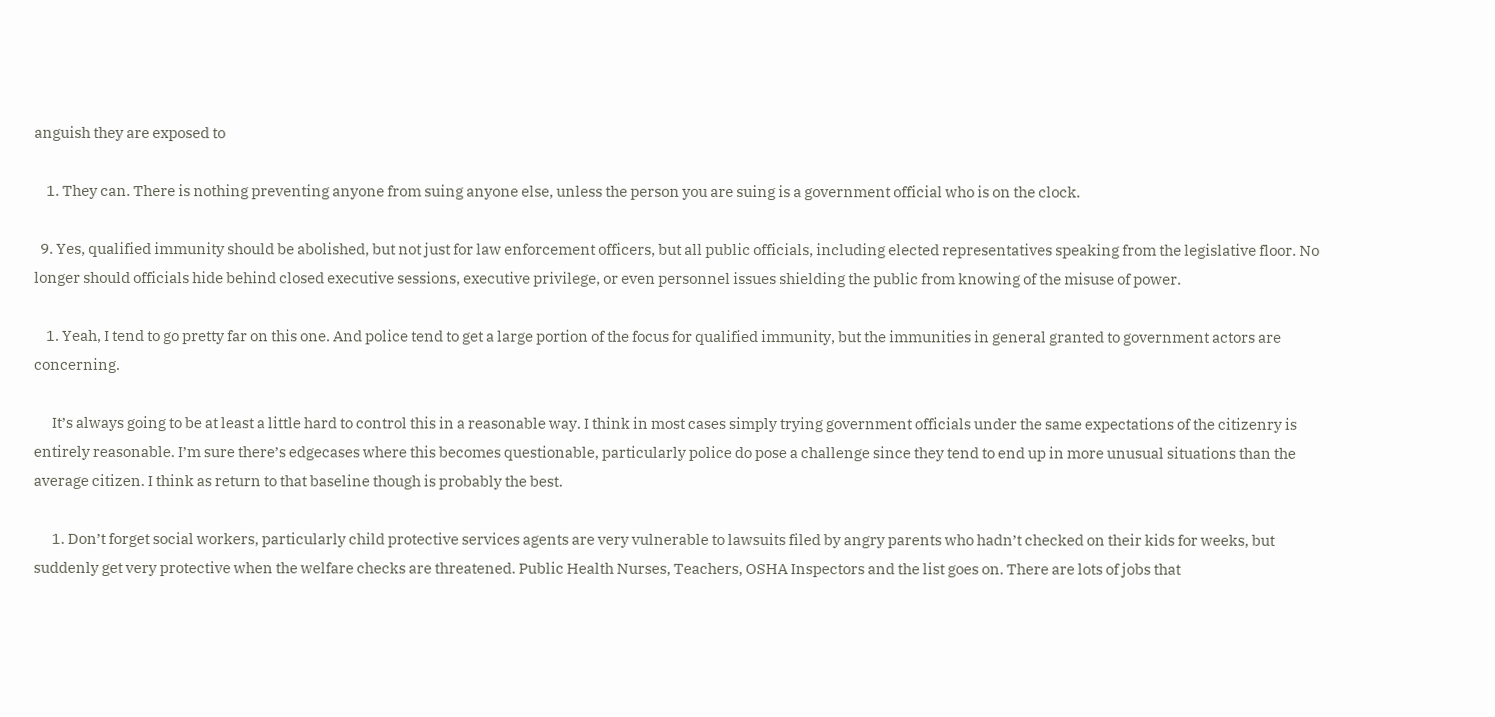anguish they are exposed to

    1. They can. There is nothing preventing anyone from suing anyone else, unless the person you are suing is a government official who is on the clock.

  9. Yes, qualified immunity should be abolished, but not just for law enforcement officers, but all public officials, including elected representatives speaking from the legislative floor. No longer should officials hide behind closed executive sessions, executive privilege, or even personnel issues shielding the public from knowing of the misuse of power.

    1. Yeah, I tend to go pretty far on this one. And police tend to get a large portion of the focus for qualified immunity, but the immunities in general granted to government actors are concerning.

      It’s always going to be at least a little hard to control this in a reasonable way. I think in most cases simply trying government officials under the same expectations of the citizenry is entirely reasonable. I’m sure there’s edgecases where this becomes questionable, particularly police do pose a challenge since they tend to end up in more unusual situations than the average citizen. I think as return to that baseline though is probably the best.

      1. Don’t forget social workers, particularly child protective services agents are very vulnerable to lawsuits filed by angry parents who hadn’t checked on their kids for weeks, but suddenly get very protective when the welfare checks are threatened. Public Health Nurses, Teachers, OSHA Inspectors and the list goes on. There are lots of jobs that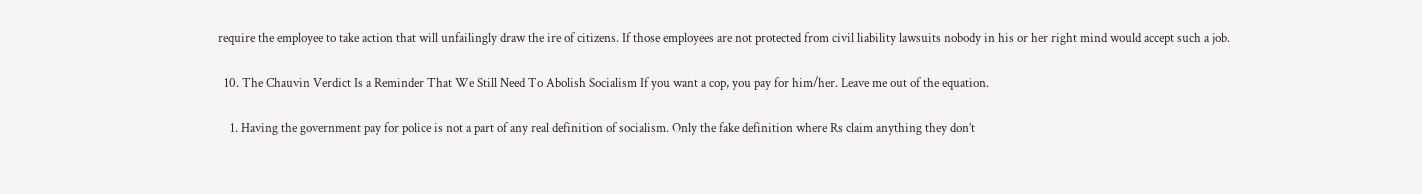require the employee to take action that will unfailingly draw the ire of citizens. If those employees are not protected from civil liability lawsuits nobody in his or her right mind would accept such a job.

  10. The Chauvin Verdict Is a Reminder That We Still Need To Abolish Socialism If you want a cop, you pay for him/her. Leave me out of the equation.

    1. Having the government pay for police is not a part of any real definition of socialism. Only the fake definition where Rs claim anything they don’t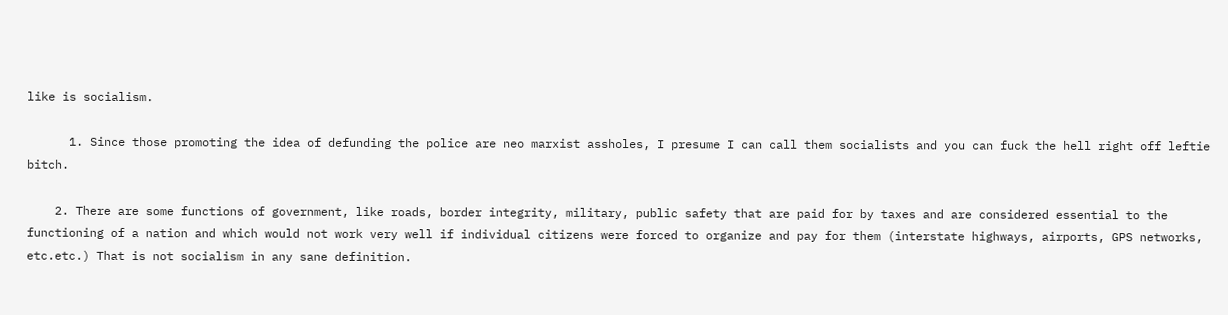like is socialism.

      1. Since those promoting the idea of defunding the police are neo marxist assholes, I presume I can call them socialists and you can fuck the hell right off leftie bitch.

    2. There are some functions of government, like roads, border integrity, military, public safety that are paid for by taxes and are considered essential to the functioning of a nation and which would not work very well if individual citizens were forced to organize and pay for them (interstate highways, airports, GPS networks, etc.etc.) That is not socialism in any sane definition.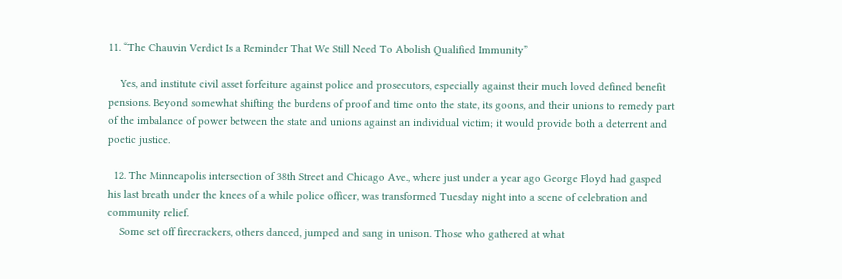11. “The Chauvin Verdict Is a Reminder That We Still Need To Abolish Qualified Immunity”

    Yes, and institute civil asset forfeiture against police and prosecutors, especially against their much loved defined benefit pensions. Beyond somewhat shifting the burdens of proof and time onto the state, its goons, and their unions to remedy part of the imbalance of power between the state and unions against an individual victim; it would provide both a deterrent and poetic justice.

  12. The Minneapolis intersection of 38th Street and Chicago Ave., where just under a year ago George Floyd had gasped his last breath under the knees of a while police officer, was transformed Tuesday night into a scene of celebration and community relief.
    Some set off firecrackers, others danced, jumped and sang in unison. Those who gathered at what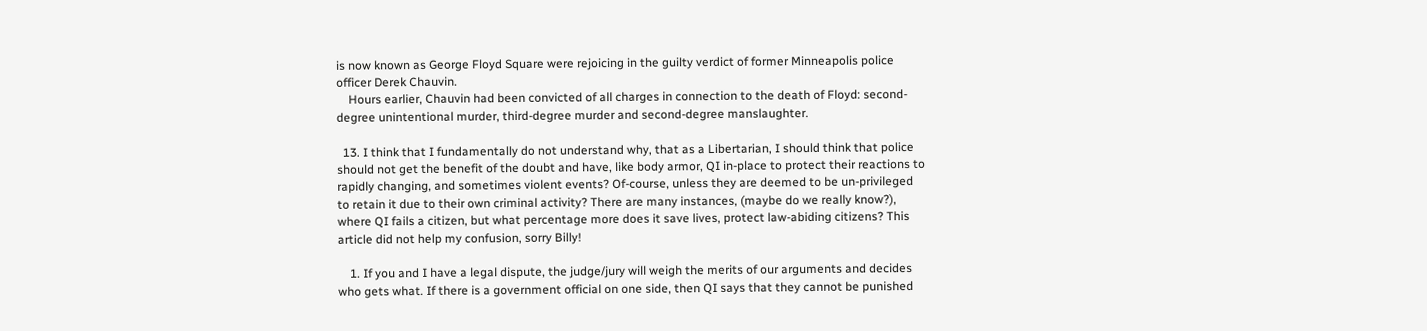is now known as George Floyd Square were rejoicing in the guilty verdict of former Minneapolis police officer Derek Chauvin.
    Hours earlier, Chauvin had been convicted of all charges in connection to the death of Floyd: second-degree unintentional murder, third-degree murder and second-degree manslaughter.

  13. I think that I fundamentally do not understand why, that as a Libertarian, I should think that police should not get the benefit of the doubt and have, like body armor, QI in-place to protect their reactions to rapidly changing, and sometimes violent events? Of-course, unless they are deemed to be un-privileged to retain it due to their own criminal activity? There are many instances, (maybe do we really know?), where QI fails a citizen, but what percentage more does it save lives, protect law-abiding citizens? This article did not help my confusion, sorry Billy!

    1. If you and I have a legal dispute, the judge/jury will weigh the merits of our arguments and decides who gets what. If there is a government official on one side, then QI says that they cannot be punished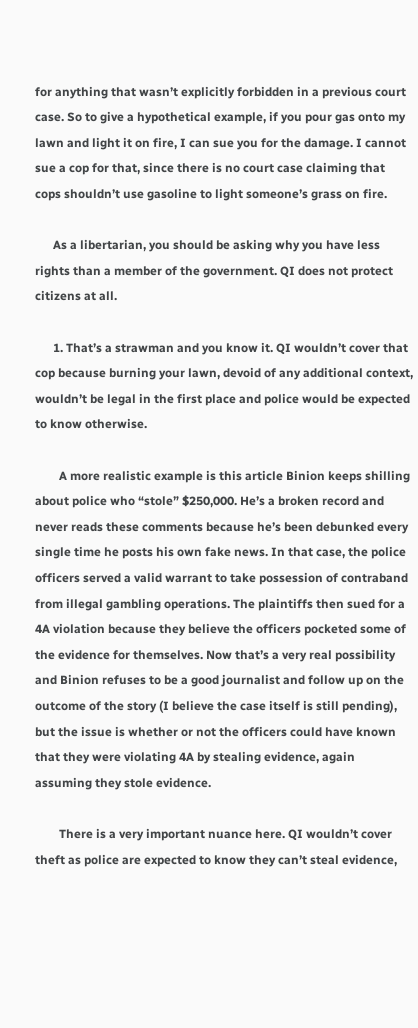for anything that wasn’t explicitly forbidden in a previous court case. So to give a hypothetical example, if you pour gas onto my lawn and light it on fire, I can sue you for the damage. I cannot sue a cop for that, since there is no court case claiming that cops shouldn’t use gasoline to light someone’s grass on fire.

      As a libertarian, you should be asking why you have less rights than a member of the government. QI does not protect citizens at all.

      1. That’s a strawman and you know it. QI wouldn’t cover that cop because burning your lawn, devoid of any additional context, wouldn’t be legal in the first place and police would be expected to know otherwise.

        A more realistic example is this article Binion keeps shilling about police who “stole” $250,000. He’s a broken record and never reads these comments because he’s been debunked every single time he posts his own fake news. In that case, the police officers served a valid warrant to take possession of contraband from illegal gambling operations. The plaintiffs then sued for a 4A violation because they believe the officers pocketed some of the evidence for themselves. Now that’s a very real possibility and Binion refuses to be a good journalist and follow up on the outcome of the story (I believe the case itself is still pending), but the issue is whether or not the officers could have known that they were violating 4A by stealing evidence, again assuming they stole evidence.

        There is a very important nuance here. QI wouldn’t cover theft as police are expected to know they can’t steal evidence,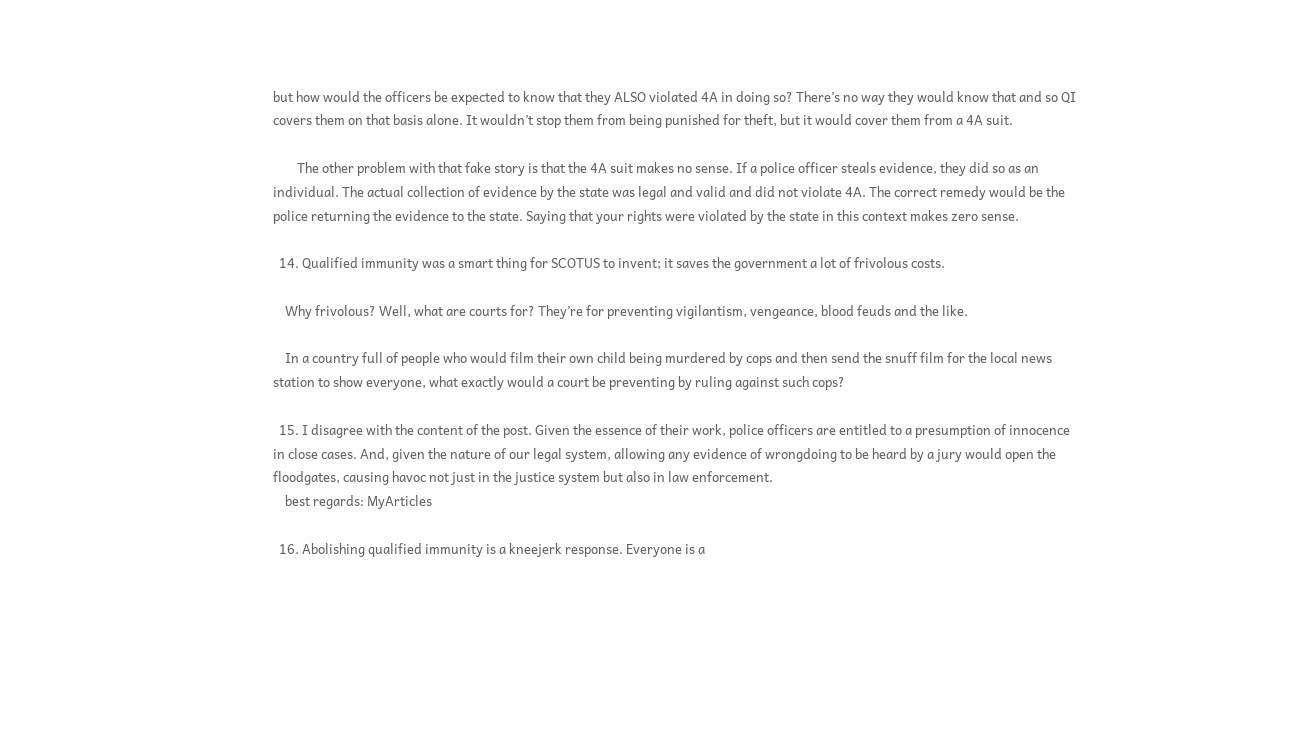but how would the officers be expected to know that they ALSO violated 4A in doing so? There’s no way they would know that and so QI covers them on that basis alone. It wouldn’t stop them from being punished for theft, but it would cover them from a 4A suit.

        The other problem with that fake story is that the 4A suit makes no sense. If a police officer steals evidence, they did so as an individual. The actual collection of evidence by the state was legal and valid and did not violate 4A. The correct remedy would be the police returning the evidence to the state. Saying that your rights were violated by the state in this context makes zero sense.

  14. Qualified immunity was a smart thing for SCOTUS to invent; it saves the government a lot of frivolous costs.

    Why frivolous? Well, what are courts for? They’re for preventing vigilantism, vengeance, blood feuds and the like.

    In a country full of people who would film their own child being murdered by cops and then send the snuff film for the local news station to show everyone, what exactly would a court be preventing by ruling against such cops?

  15. I disagree with the content of the post. Given the essence of their work, police officers are entitled to a presumption of innocence in close cases. And, given the nature of our legal system, allowing any evidence of wrongdoing to be heard by a jury would open the floodgates, causing havoc not just in the justice system but also in law enforcement.
    best regards: MyArticles

  16. Abolishing qualified immunity is a kneejerk response. Everyone is a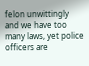felon unwittingly and we have too many laws, yet police officers are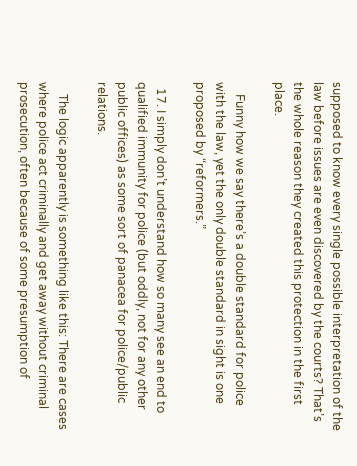supposed to know every single possible interpretation of the law before issues are even discovered by the courts? That’s the whole reason they created this protection in the first place.

    Funny how we say there’s a double standard for police with the law, yet the only double standard in sight is one proposed by “reformers.”

  17. I simply don’t understand how so many see an end to qualified immunity for police (but oddly, not for any other public offices) as some sort of panacea for police/public relations.

    The logic apparently is something like this: There are cases where police act criminally and get away without criminal prosecution, often because of some presumption of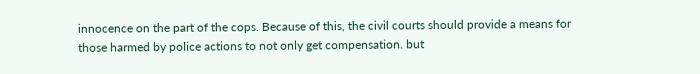innocence on the part of the cops. Because of this, the civil courts should provide a means for those harmed by police actions to not only get compensation. but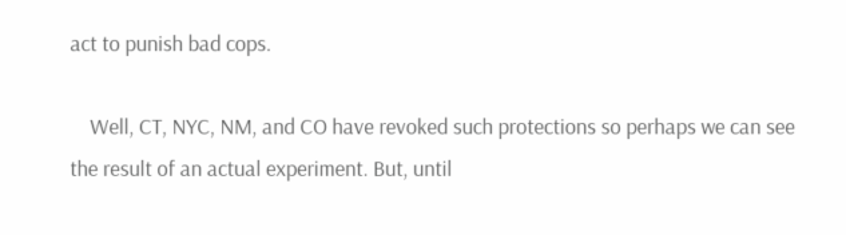act to punish bad cops.

    Well, CT, NYC, NM, and CO have revoked such protections so perhaps we can see the result of an actual experiment. But, until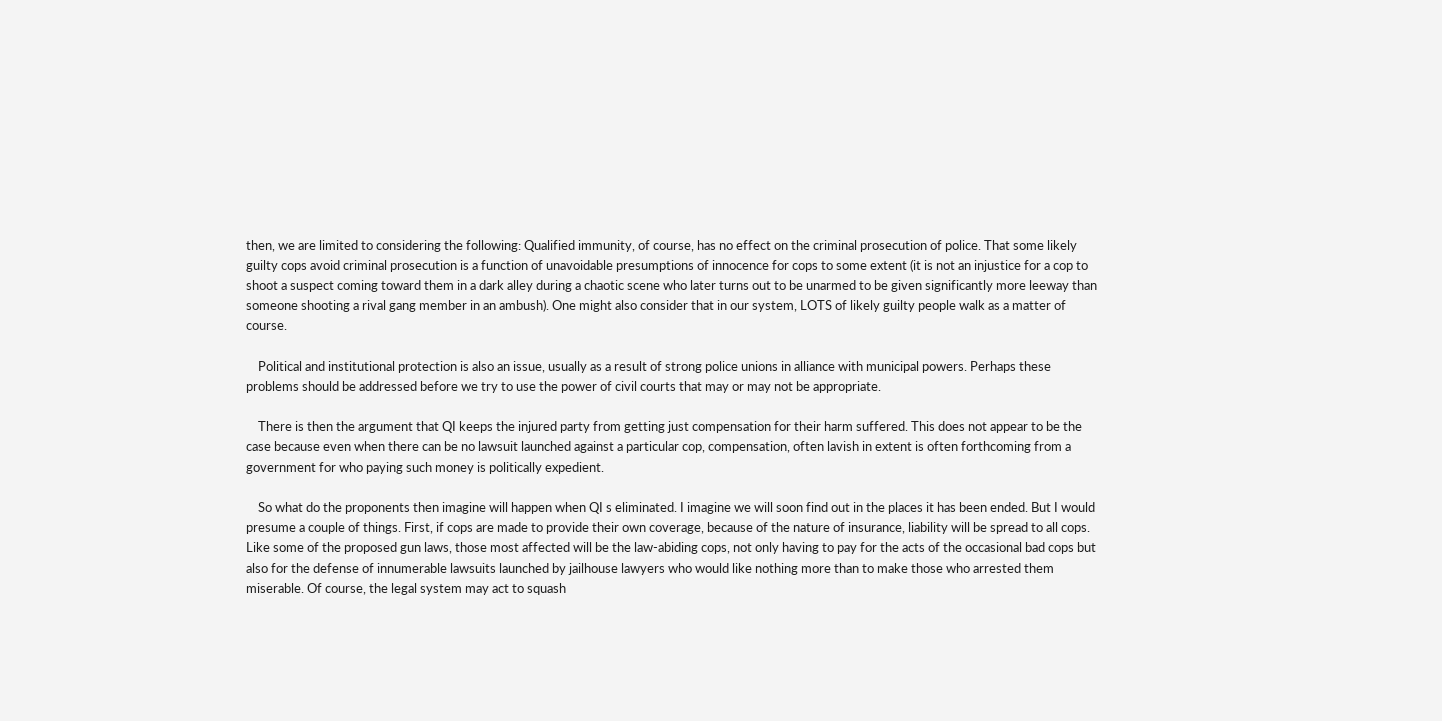then, we are limited to considering the following: Qualified immunity, of course, has no effect on the criminal prosecution of police. That some likely guilty cops avoid criminal prosecution is a function of unavoidable presumptions of innocence for cops to some extent (it is not an injustice for a cop to shoot a suspect coming toward them in a dark alley during a chaotic scene who later turns out to be unarmed to be given significantly more leeway than someone shooting a rival gang member in an ambush). One might also consider that in our system, LOTS of likely guilty people walk as a matter of course.

    Political and institutional protection is also an issue, usually as a result of strong police unions in alliance with municipal powers. Perhaps these problems should be addressed before we try to use the power of civil courts that may or may not be appropriate.

    There is then the argument that QI keeps the injured party from getting just compensation for their harm suffered. This does not appear to be the case because even when there can be no lawsuit launched against a particular cop, compensation, often lavish in extent is often forthcoming from a government for who paying such money is politically expedient.

    So what do the proponents then imagine will happen when QI s eliminated. I imagine we will soon find out in the places it has been ended. But I would presume a couple of things. First, if cops are made to provide their own coverage, because of the nature of insurance, liability will be spread to all cops. Like some of the proposed gun laws, those most affected will be the law-abiding cops, not only having to pay for the acts of the occasional bad cops but also for the defense of innumerable lawsuits launched by jailhouse lawyers who would like nothing more than to make those who arrested them miserable. Of course, the legal system may act to squash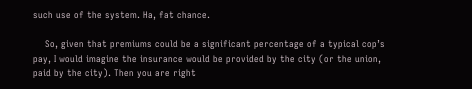such use of the system. Ha, fat chance.

    So, given that premiums could be a significant percentage of a typical cop’s pay, I would imagine the insurance would be provided by the city (or the union, paid by the city). Then you are right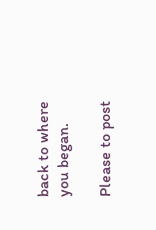back to where you began.

Please to post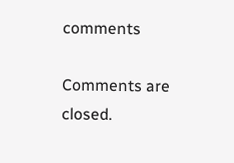comments

Comments are closed.